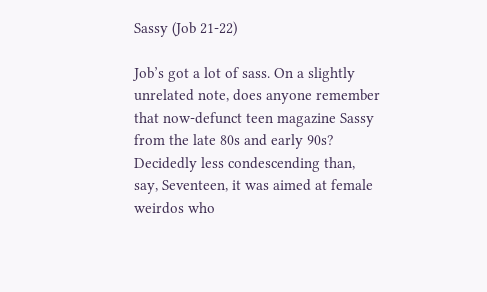Sassy (Job 21-22)

Job’s got a lot of sass. On a slightly unrelated note, does anyone remember that now-defunct teen magazine Sassy from the late 80s and early 90s? Decidedly less condescending than, say, Seventeen, it was aimed at female weirdos who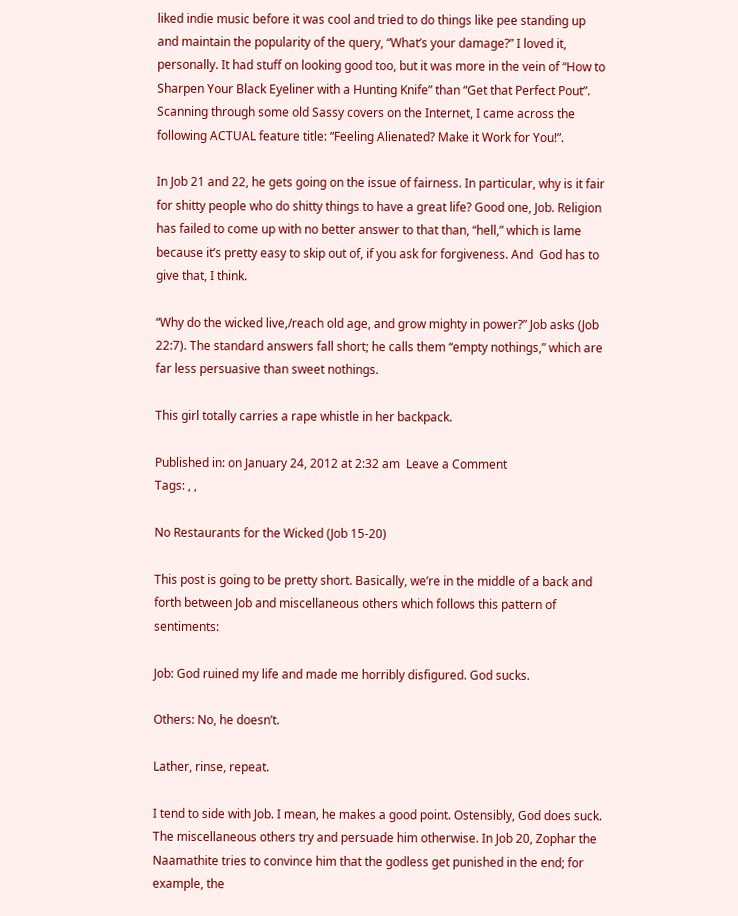liked indie music before it was cool and tried to do things like pee standing up and maintain the popularity of the query, “What’s your damage?” I loved it, personally. It had stuff on looking good too, but it was more in the vein of “How to Sharpen Your Black Eyeliner with a Hunting Knife” than “Get that Perfect Pout”. Scanning through some old Sassy covers on the Internet, I came across the following ACTUAL feature title: “Feeling Alienated? Make it Work for You!”.

In Job 21 and 22, he gets going on the issue of fairness. In particular, why is it fair for shitty people who do shitty things to have a great life? Good one, Job. Religion has failed to come up with no better answer to that than, “hell,” which is lame because it’s pretty easy to skip out of, if you ask for forgiveness. And  God has to give that, I think.

“Why do the wicked live,/reach old age, and grow mighty in power?” Job asks (Job 22:7). The standard answers fall short; he calls them “empty nothings,” which are far less persuasive than sweet nothings.

This girl totally carries a rape whistle in her backpack.

Published in: on January 24, 2012 at 2:32 am  Leave a Comment
Tags: , ,

No Restaurants for the Wicked (Job 15-20)

This post is going to be pretty short. Basically, we’re in the middle of a back and forth between Job and miscellaneous others which follows this pattern of sentiments:

Job: God ruined my life and made me horribly disfigured. God sucks.

Others: No, he doesn’t.

Lather, rinse, repeat.

I tend to side with Job. I mean, he makes a good point. Ostensibly, God does suck. The miscellaneous others try and persuade him otherwise. In Job 20, Zophar the Naamathite tries to convince him that the godless get punished in the end; for example, the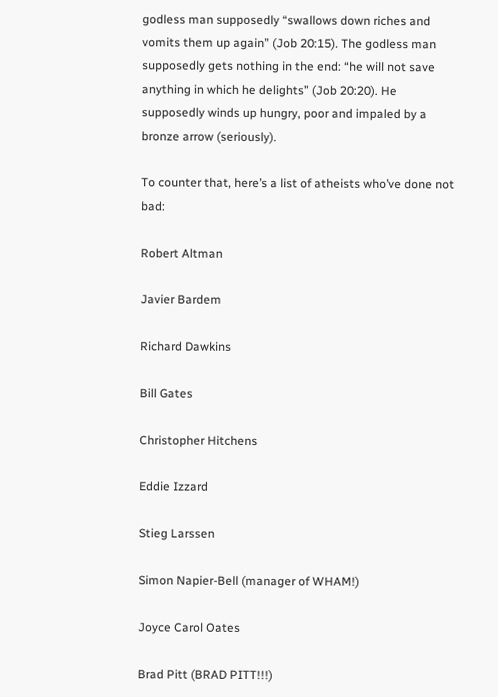godless man supposedly “swallows down riches and vomits them up again” (Job 20:15). The godless man supposedly gets nothing in the end: “he will not save anything in which he delights” (Job 20:20). He supposedly winds up hungry, poor and impaled by a bronze arrow (seriously).

To counter that, here’s a list of atheists who’ve done not bad:

Robert Altman

Javier Bardem

Richard Dawkins

Bill Gates

Christopher Hitchens

Eddie Izzard

Stieg Larssen

Simon Napier-Bell (manager of WHAM!)

Joyce Carol Oates

Brad Pitt (BRAD PITT!!!)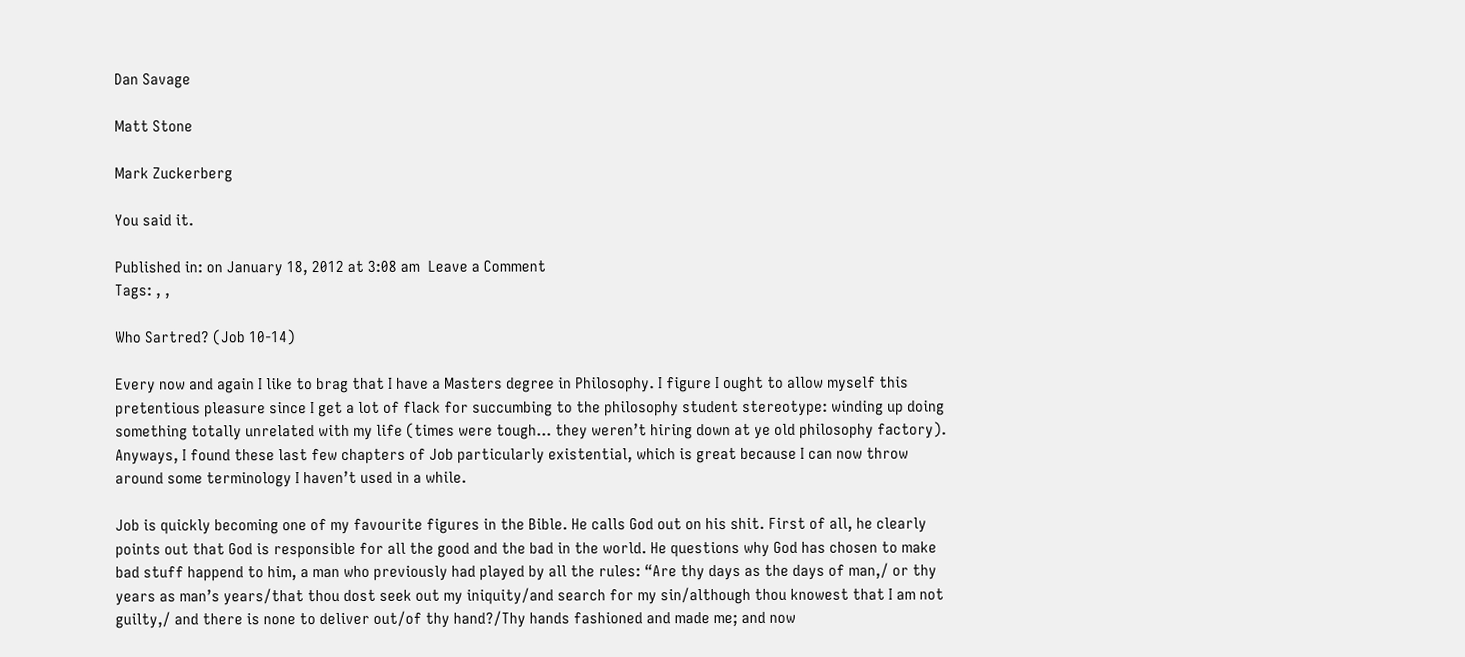Dan Savage

Matt Stone

Mark Zuckerberg

You said it.

Published in: on January 18, 2012 at 3:08 am  Leave a Comment
Tags: , ,

Who Sartred? (Job 10-14)

Every now and again I like to brag that I have a Masters degree in Philosophy. I figure I ought to allow myself this pretentious pleasure since I get a lot of flack for succumbing to the philosophy student stereotype: winding up doing something totally unrelated with my life (times were tough… they weren’t hiring down at ye old philosophy factory). Anyways, I found these last few chapters of Job particularly existential, which is great because I can now throw around some terminology I haven’t used in a while.

Job is quickly becoming one of my favourite figures in the Bible. He calls God out on his shit. First of all, he clearly points out that God is responsible for all the good and the bad in the world. He questions why God has chosen to make bad stuff happend to him, a man who previously had played by all the rules: “Are thy days as the days of man,/ or thy years as man’s years/that thou dost seek out my iniquity/and search for my sin/although thou knowest that I am not guilty,/ and there is none to deliver out/of thy hand?/Thy hands fashioned and made me; and now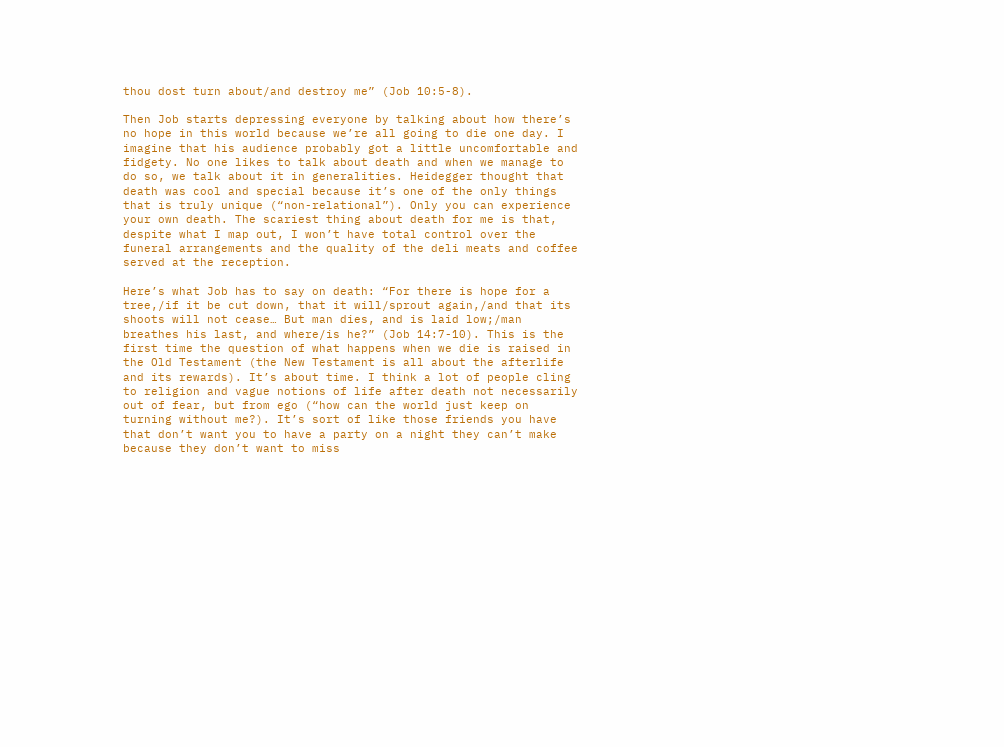thou dost turn about/and destroy me” (Job 10:5-8).

Then Job starts depressing everyone by talking about how there’s no hope in this world because we’re all going to die one day. I imagine that his audience probably got a little uncomfortable and fidgety. No one likes to talk about death and when we manage to do so, we talk about it in generalities. Heidegger thought that death was cool and special because it’s one of the only things that is truly unique (“non-relational”). Only you can experience your own death. The scariest thing about death for me is that, despite what I map out, I won’t have total control over the funeral arrangements and the quality of the deli meats and coffee served at the reception.

Here’s what Job has to say on death: “For there is hope for a tree,/if it be cut down, that it will/sprout again,/and that its shoots will not cease… But man dies, and is laid low;/man breathes his last, and where/is he?” (Job 14:7-10). This is the first time the question of what happens when we die is raised in the Old Testament (the New Testament is all about the afterlife and its rewards). It’s about time. I think a lot of people cling to religion and vague notions of life after death not necessarily out of fear, but from ego (“how can the world just keep on turning without me?). It’s sort of like those friends you have that don’t want you to have a party on a night they can’t make because they don’t want to miss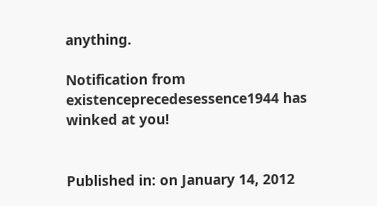anything.

Notification from existenceprecedesessence1944 has winked at you!


Published in: on January 14, 2012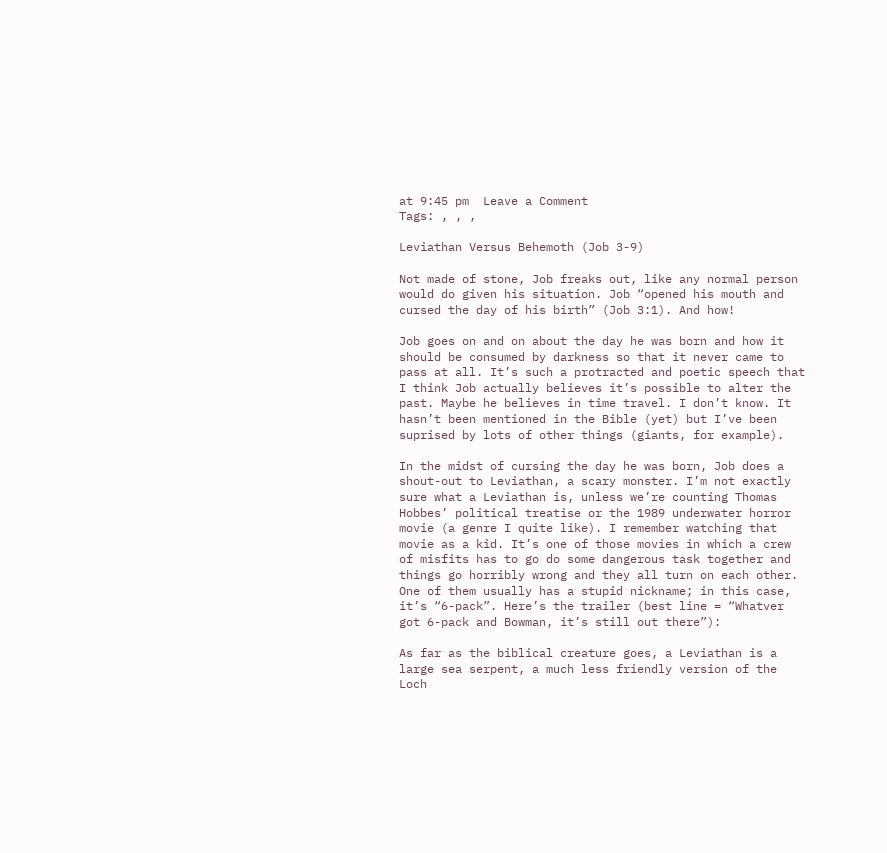at 9:45 pm  Leave a Comment
Tags: , , ,

Leviathan Versus Behemoth (Job 3-9)

Not made of stone, Job freaks out, like any normal person would do given his situation. Job “opened his mouth and cursed the day of his birth” (Job 3:1). And how!

Job goes on and on about the day he was born and how it should be consumed by darkness so that it never came to pass at all. It’s such a protracted and poetic speech that I think Job actually believes it’s possible to alter the past. Maybe he believes in time travel. I don’t know. It hasn’t been mentioned in the Bible (yet) but I’ve been suprised by lots of other things (giants, for example).

In the midst of cursing the day he was born, Job does a shout-out to Leviathan, a scary monster. I’m not exactly sure what a Leviathan is, unless we’re counting Thomas Hobbes’ political treatise or the 1989 underwater horror movie (a genre I quite like). I remember watching that movie as a kid. It’s one of those movies in which a crew of misfits has to go do some dangerous task together and things go horribly wrong and they all turn on each other. One of them usually has a stupid nickname; in this case, it’s “6-pack”. Here’s the trailer (best line = “Whatver got 6-pack and Bowman, it’s still out there”):

As far as the biblical creature goes, a Leviathan is a large sea serpent, a much less friendly version of the Loch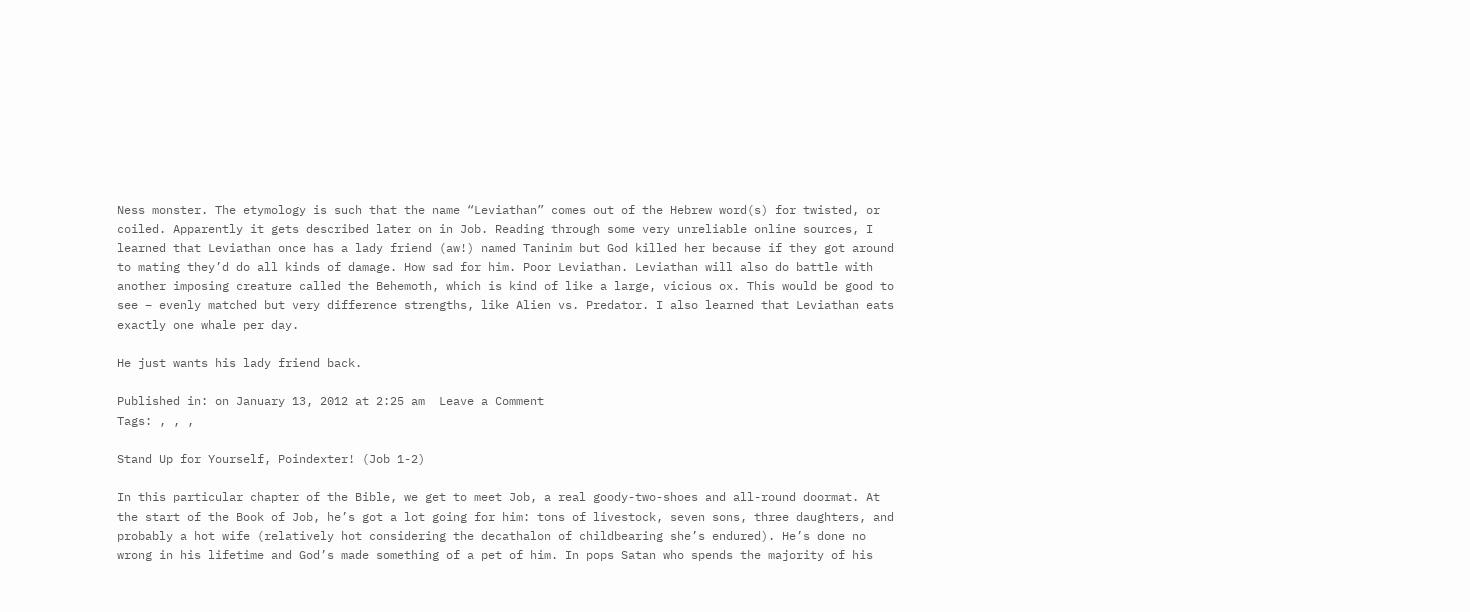Ness monster. The etymology is such that the name “Leviathan” comes out of the Hebrew word(s) for twisted, or coiled. Apparently it gets described later on in Job. Reading through some very unreliable online sources, I learned that Leviathan once has a lady friend (aw!) named Taninim but God killed her because if they got around to mating they’d do all kinds of damage. How sad for him. Poor Leviathan. Leviathan will also do battle with another imposing creature called the Behemoth, which is kind of like a large, vicious ox. This would be good to see – evenly matched but very difference strengths, like Alien vs. Predator. I also learned that Leviathan eats exactly one whale per day.

He just wants his lady friend back.

Published in: on January 13, 2012 at 2:25 am  Leave a Comment
Tags: , , ,

Stand Up for Yourself, Poindexter! (Job 1-2)

In this particular chapter of the Bible, we get to meet Job, a real goody-two-shoes and all-round doormat. At the start of the Book of Job, he’s got a lot going for him: tons of livestock, seven sons, three daughters, and probably a hot wife (relatively hot considering the decathalon of childbearing she’s endured). He’s done no wrong in his lifetime and God’s made something of a pet of him. In pops Satan who spends the majority of his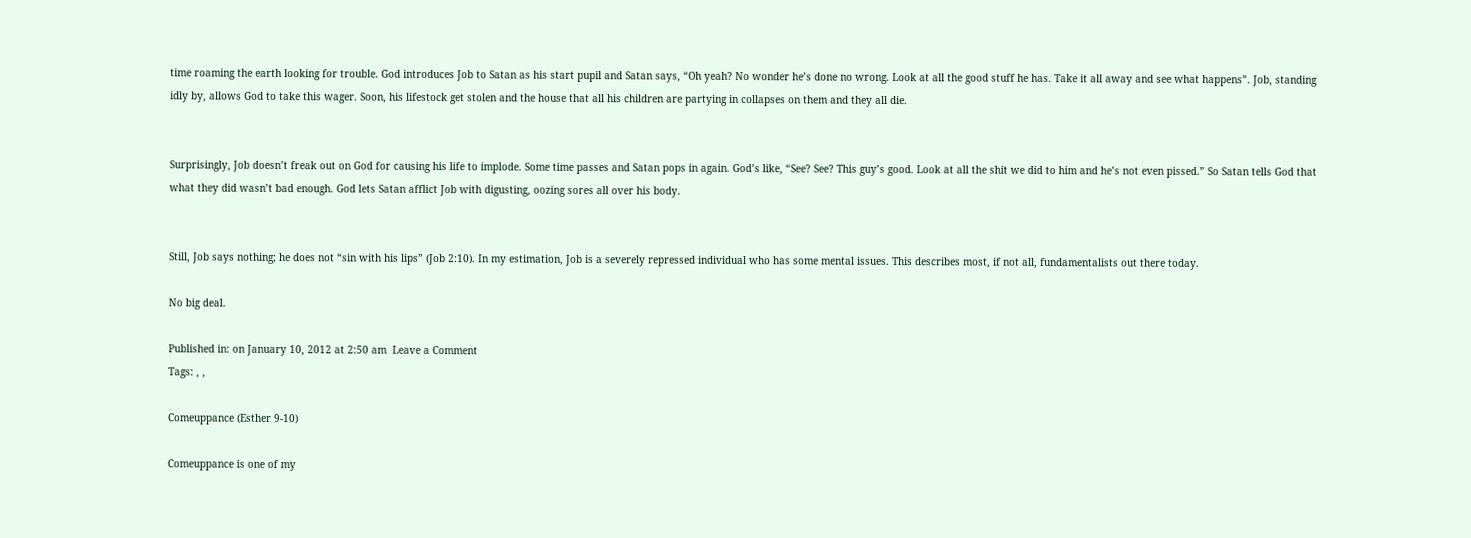time roaming the earth looking for trouble. God introduces Job to Satan as his start pupil and Satan says, “Oh yeah? No wonder he’s done no wrong. Look at all the good stuff he has. Take it all away and see what happens”. Job, standing idly by, allows God to take this wager. Soon, his lifestock get stolen and the house that all his children are partying in collapses on them and they all die.


Surprisingly, Job doesn’t freak out on God for causing his life to implode. Some time passes and Satan pops in again. God’s like, “See? See? This guy’s good. Look at all the shit we did to him and he’s not even pissed.” So Satan tells God that what they did wasn’t bad enough. God lets Satan afflict Job with digusting, oozing sores all over his body.


Still, Job says nothing; he does not “sin with his lips” (Job 2:10). In my estimation, Job is a severely repressed individual who has some mental issues. This describes most, if not all, fundamentalists out there today.

No big deal.

Published in: on January 10, 2012 at 2:50 am  Leave a Comment
Tags: , ,

Comeuppance (Esther 9-10)

Comeuppance is one of my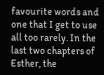favourite words and one that I get to use all too rarely. In the last two chapters of Esther, the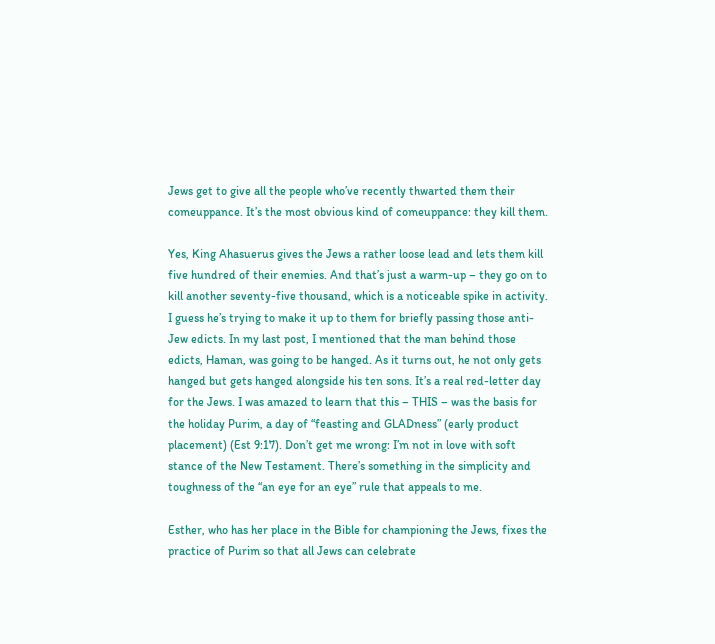Jews get to give all the people who’ve recently thwarted them their comeuppance. It’s the most obvious kind of comeuppance: they kill them.

Yes, King Ahasuerus gives the Jews a rather loose lead and lets them kill five hundred of their enemies. And that’s just a warm-up – they go on to kill another seventy-five thousand, which is a noticeable spike in activity. I guess he’s trying to make it up to them for briefly passing those anti-Jew edicts. In my last post, I mentioned that the man behind those edicts, Haman, was going to be hanged. As it turns out, he not only gets hanged but gets hanged alongside his ten sons. It’s a real red-letter day for the Jews. I was amazed to learn that this – THIS – was the basis for the holiday Purim, a day of “feasting and GLADness” (early product placement) (Est 9:17). Don’t get me wrong: I’m not in love with soft stance of the New Testament. There’s something in the simplicity and toughness of the “an eye for an eye” rule that appeals to me.

Esther, who has her place in the Bible for championing the Jews, fixes the practice of Purim so that all Jews can celebrate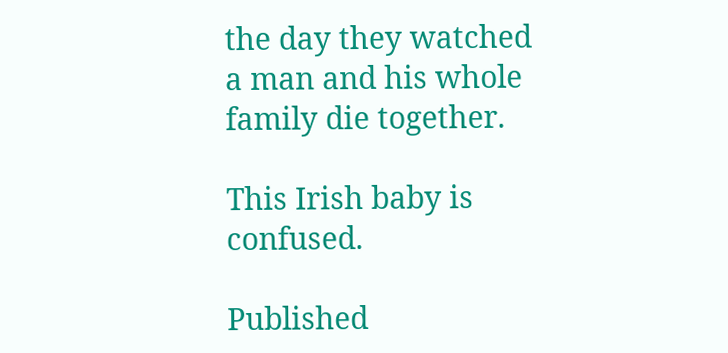the day they watched a man and his whole family die together.

This Irish baby is confused.

Published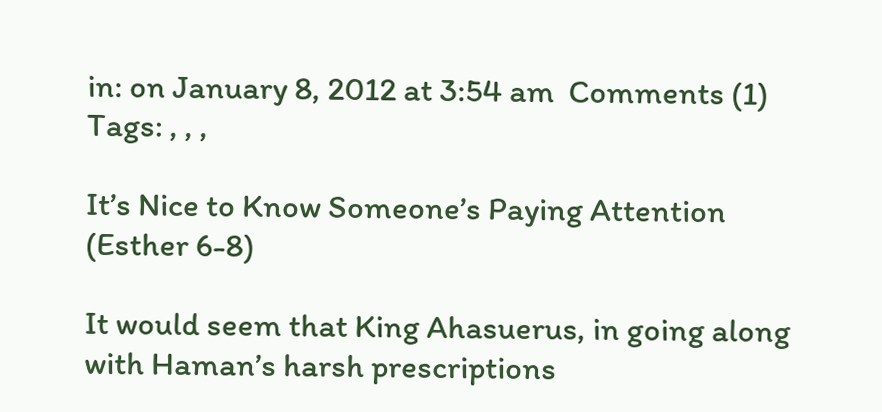in: on January 8, 2012 at 3:54 am  Comments (1)
Tags: , , ,

It’s Nice to Know Someone’s Paying Attention (Esther 6-8)

It would seem that King Ahasuerus, in going along with Haman’s harsh prescriptions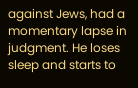against Jews, had a momentary lapse in judgment. He loses sleep and starts to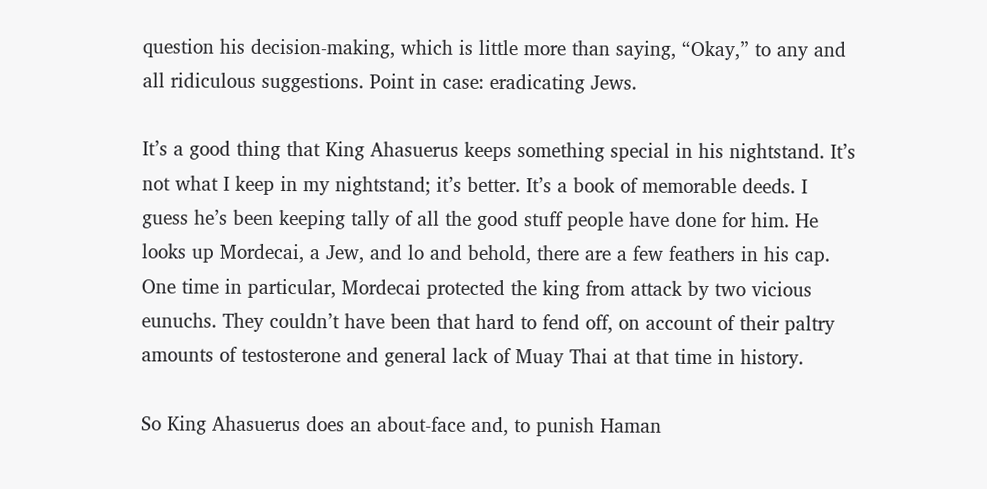question his decision-making, which is little more than saying, “Okay,” to any and all ridiculous suggestions. Point in case: eradicating Jews.

It’s a good thing that King Ahasuerus keeps something special in his nightstand. It’s not what I keep in my nightstand; it’s better. It’s a book of memorable deeds. I guess he’s been keeping tally of all the good stuff people have done for him. He looks up Mordecai, a Jew, and lo and behold, there are a few feathers in his cap. One time in particular, Mordecai protected the king from attack by two vicious eunuchs. They couldn’t have been that hard to fend off, on account of their paltry amounts of testosterone and general lack of Muay Thai at that time in history.

So King Ahasuerus does an about-face and, to punish Haman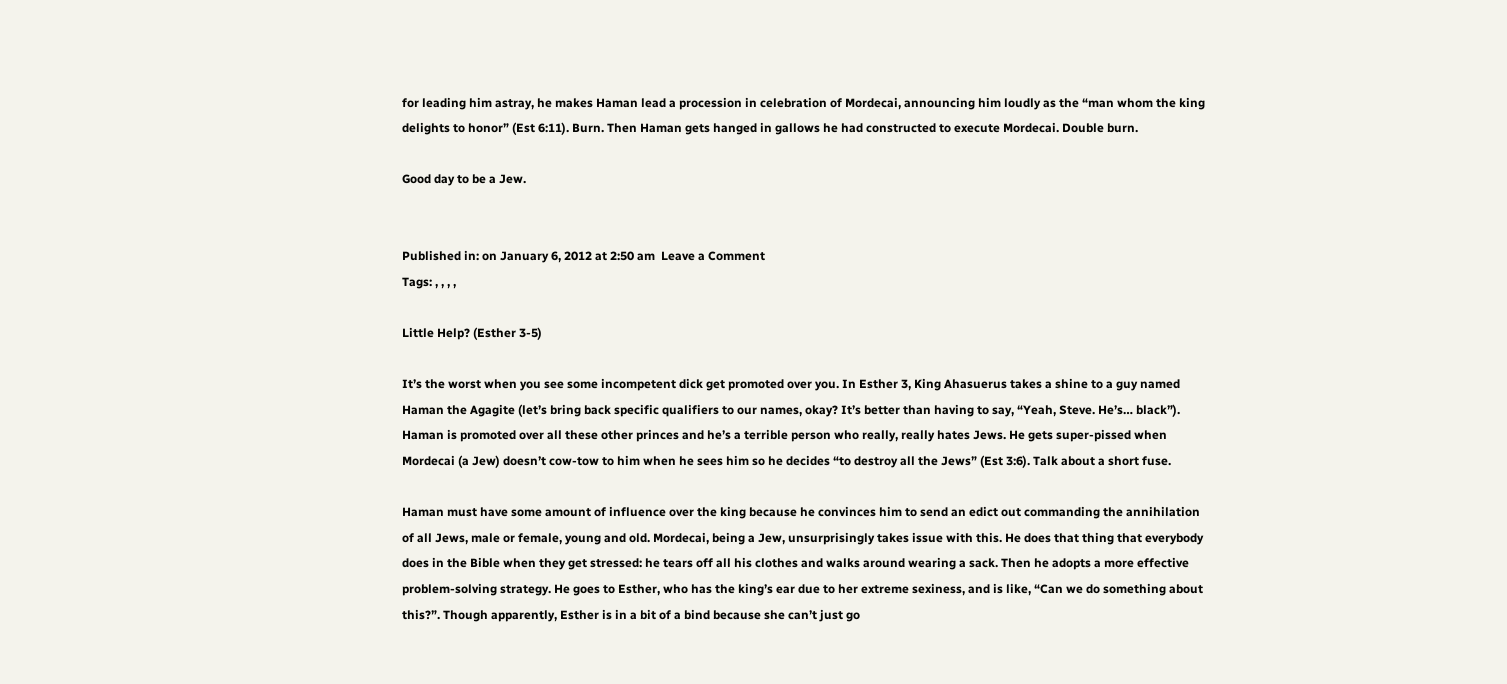for leading him astray, he makes Haman lead a procession in celebration of Mordecai, announcing him loudly as the “man whom the king delights to honor” (Est 6:11). Burn. Then Haman gets hanged in gallows he had constructed to execute Mordecai. Double burn.

Good day to be a Jew.


Published in: on January 6, 2012 at 2:50 am  Leave a Comment
Tags: , , , ,

Little Help? (Esther 3-5)

It’s the worst when you see some incompetent dick get promoted over you. In Esther 3, King Ahasuerus takes a shine to a guy named Haman the Agagite (let’s bring back specific qualifiers to our names, okay? It’s better than having to say, “Yeah, Steve. He’s… black”). Haman is promoted over all these other princes and he’s a terrible person who really, really hates Jews. He gets super-pissed when Mordecai (a Jew) doesn’t cow-tow to him when he sees him so he decides “to destroy all the Jews” (Est 3:6). Talk about a short fuse.

Haman must have some amount of influence over the king because he convinces him to send an edict out commanding the annihilation of all Jews, male or female, young and old. Mordecai, being a Jew, unsurprisingly takes issue with this. He does that thing that everybody does in the Bible when they get stressed: he tears off all his clothes and walks around wearing a sack. Then he adopts a more effective problem-solving strategy. He goes to Esther, who has the king’s ear due to her extreme sexiness, and is like, “Can we do something about this?”. Though apparently, Esther is in a bit of a bind because she can’t just go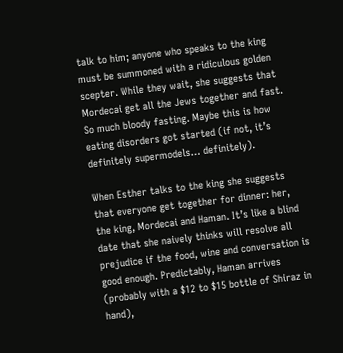talk to him; anyone who speaks to the king must be summoned with a ridiculous golden scepter. While they wait, she suggests that Mordecai get all the Jews together and fast. So much bloody fasting. Maybe this is how eating disorders got started (if not, it’s definitely supermodels… definitely).

When Esther talks to the king she suggests that everyone get together for dinner: her, the king, Mordecai and Haman. It’s like a blind date that she naively thinks will resolve all prejudice if the food, wine and conversation is good enough. Predictably, Haman arrives (probably with a $12 to $15 bottle of Shiraz in hand),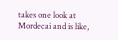takes one look at Mordecai and is like,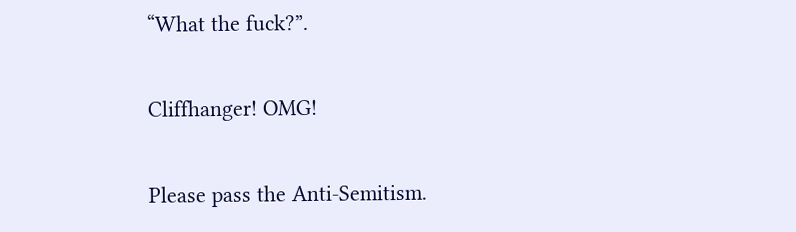“What the fuck?”.

Cliffhanger! OMG!

Please pass the Anti-Semitism.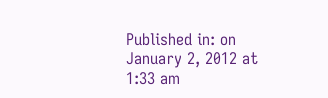Published in: on January 2, 2012 at 1:33 am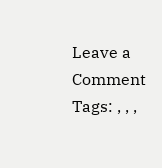Leave a Comment
Tags: , , ,